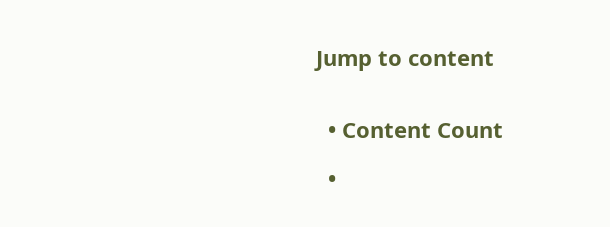Jump to content


  • Content Count

  •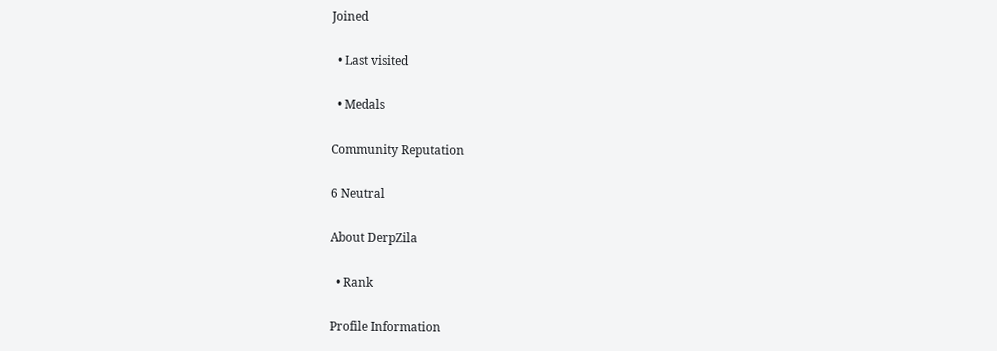Joined

  • Last visited

  • Medals

Community Reputation

6 Neutral

About DerpZila

  • Rank

Profile Information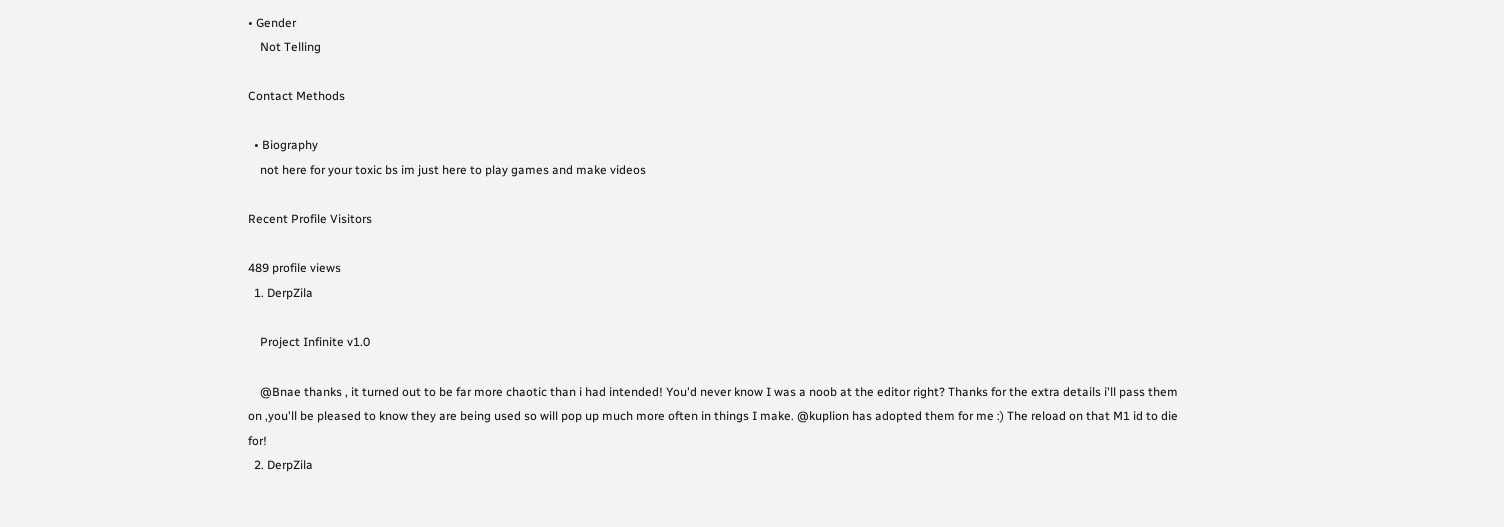• Gender
    Not Telling

Contact Methods

  • Biography
    not here for your toxic bs im just here to play games and make videos

Recent Profile Visitors

489 profile views
  1. DerpZila

    Project Infinite v1.0

    @Bnae thanks , it turned out to be far more chaotic than i had intended! You'd never know I was a noob at the editor right? Thanks for the extra details i'll pass them on ,you'll be pleased to know they are being used so will pop up much more often in things I make. @kuplion has adopted them for me :) The reload on that M1 id to die for!
  2. DerpZila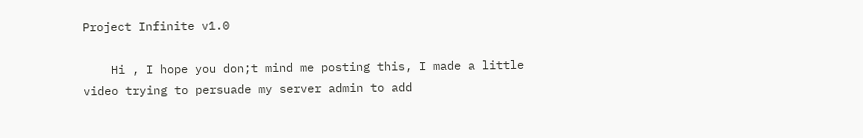Project Infinite v1.0

    Hi , I hope you don;t mind me posting this, I made a little video trying to persuade my server admin to add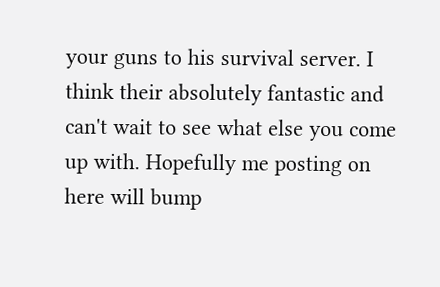your guns to his survival server. I think their absolutely fantastic and can't wait to see what else you come up with. Hopefully me posting on here will bump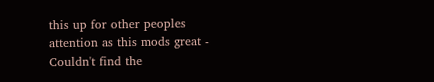this up for other peoples attention as this mods great - Couldn't find the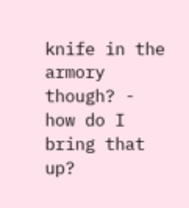knife in the armory though? - how do I bring that up?